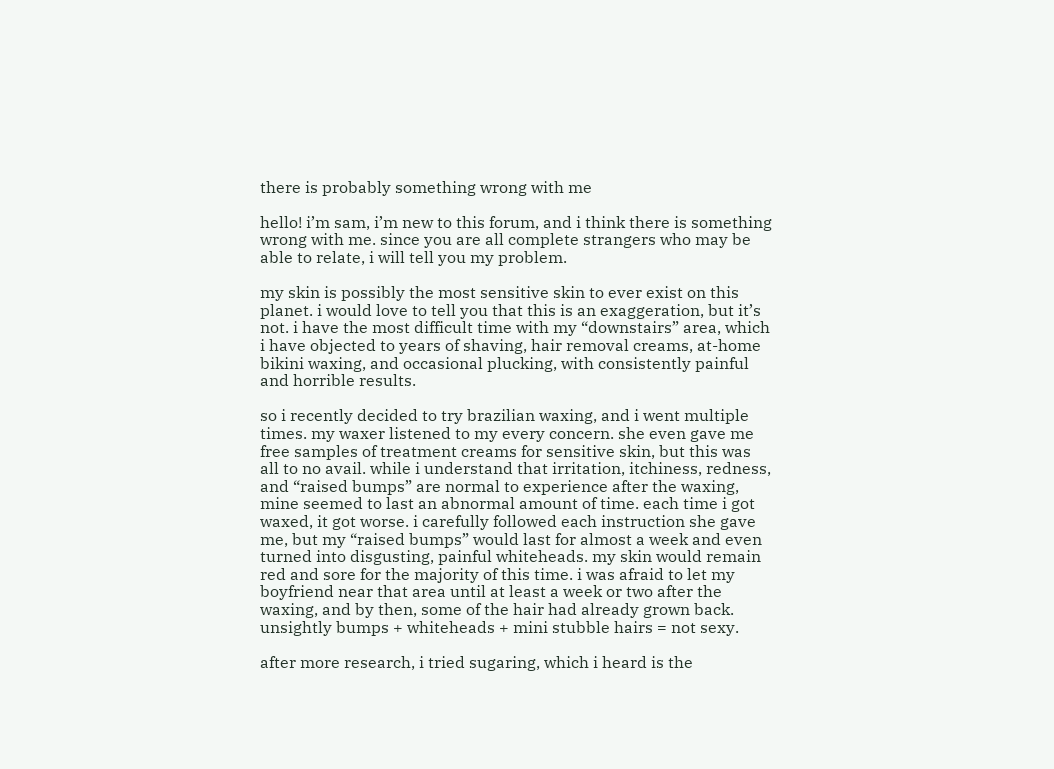there is probably something wrong with me

hello! i’m sam, i’m new to this forum, and i think there is something wrong with me. since you are all complete strangers who may be able to relate, i will tell you my problem.

my skin is possibly the most sensitive skin to ever exist on this planet. i would love to tell you that this is an exaggeration, but it’s not. i have the most difficult time with my “downstairs” area, which i have objected to years of shaving, hair removal creams, at-home bikini waxing, and occasional plucking, with consistently painful and horrible results.

so i recently decided to try brazilian waxing, and i went multiple times. my waxer listened to my every concern. she even gave me free samples of treatment creams for sensitive skin, but this was all to no avail. while i understand that irritation, itchiness, redness, and “raised bumps” are normal to experience after the waxing, mine seemed to last an abnormal amount of time. each time i got waxed, it got worse. i carefully followed each instruction she gave me, but my “raised bumps” would last for almost a week and even turned into disgusting, painful whiteheads. my skin would remain red and sore for the majority of this time. i was afraid to let my boyfriend near that area until at least a week or two after the waxing, and by then, some of the hair had already grown back. unsightly bumps + whiteheads + mini stubble hairs = not sexy.

after more research, i tried sugaring, which i heard is the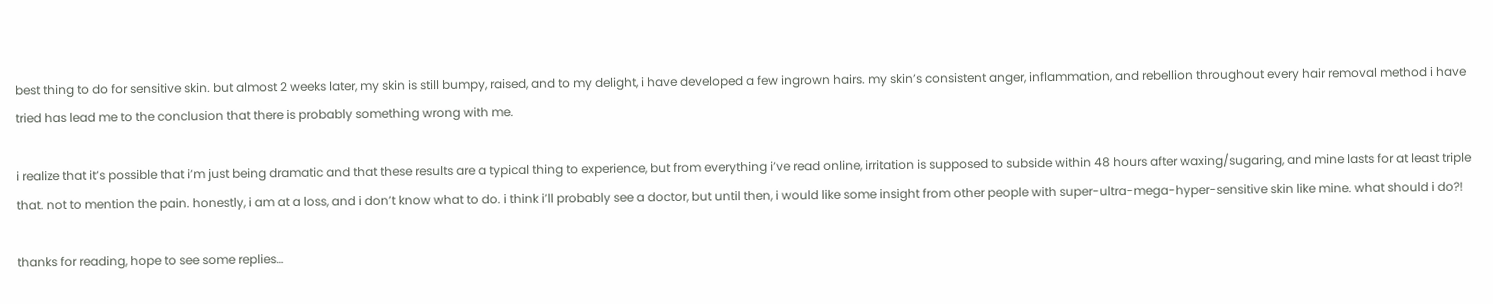best thing to do for sensitive skin. but almost 2 weeks later, my skin is still bumpy, raised, and to my delight, i have developed a few ingrown hairs. my skin’s consistent anger, inflammation, and rebellion throughout every hair removal method i have tried has lead me to the conclusion that there is probably something wrong with me.

i realize that it’s possible that i’m just being dramatic and that these results are a typical thing to experience, but from everything i’ve read online, irritation is supposed to subside within 48 hours after waxing/sugaring, and mine lasts for at least triple that. not to mention the pain. honestly, i am at a loss, and i don’t know what to do. i think i’ll probably see a doctor, but until then, i would like some insight from other people with super-ultra-mega-hyper-sensitive skin like mine. what should i do?!

thanks for reading, hope to see some replies…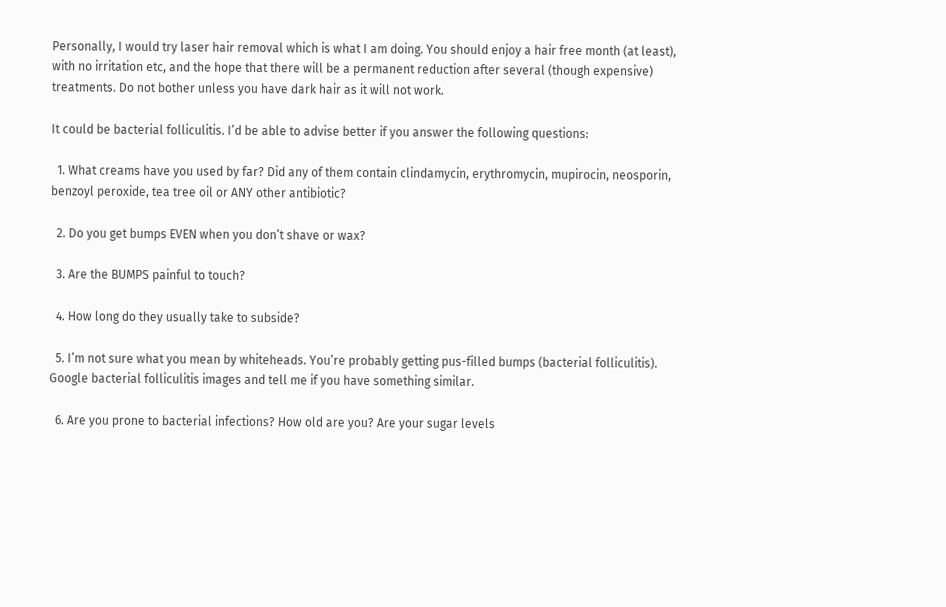Personally, I would try laser hair removal which is what I am doing. You should enjoy a hair free month (at least), with no irritation etc, and the hope that there will be a permanent reduction after several (though expensive) treatments. Do not bother unless you have dark hair as it will not work.

It could be bacterial folliculitis. I’d be able to advise better if you answer the following questions:

  1. What creams have you used by far? Did any of them contain clindamycin, erythromycin, mupirocin, neosporin, benzoyl peroxide, tea tree oil or ANY other antibiotic?

  2. Do you get bumps EVEN when you don’t shave or wax?

  3. Are the BUMPS painful to touch?

  4. How long do they usually take to subside?

  5. I’m not sure what you mean by whiteheads. You’re probably getting pus-filled bumps (bacterial folliculitis). Google bacterial folliculitis images and tell me if you have something similar.

  6. Are you prone to bacterial infections? How old are you? Are your sugar levels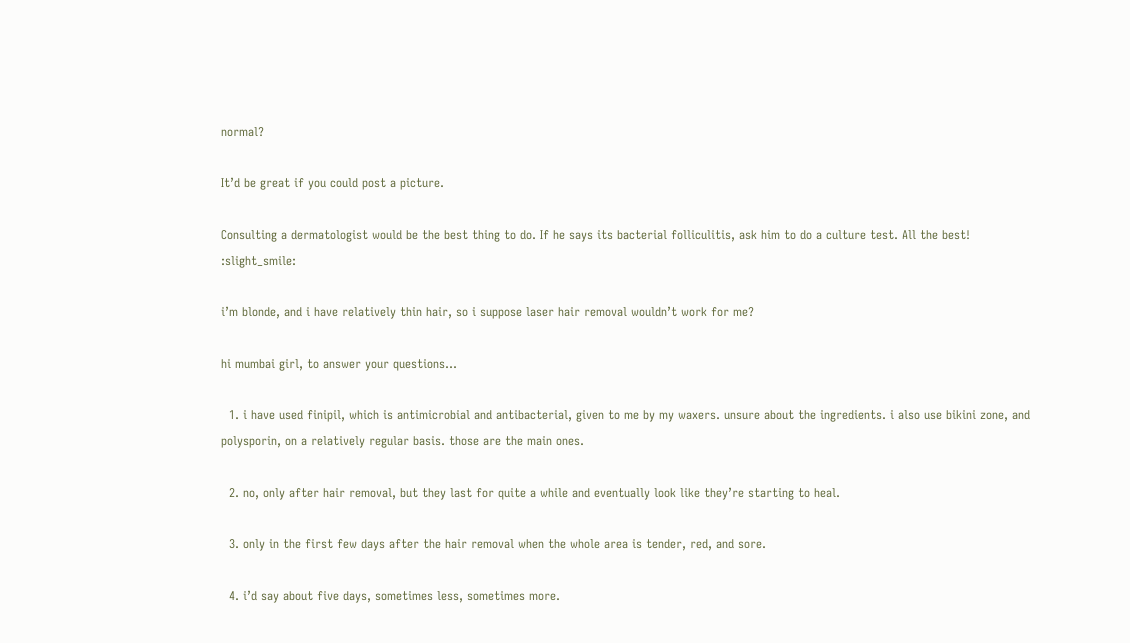normal?

It’d be great if you could post a picture.

Consulting a dermatologist would be the best thing to do. If he says its bacterial folliculitis, ask him to do a culture test. All the best! :slight_smile:

i’m blonde, and i have relatively thin hair, so i suppose laser hair removal wouldn’t work for me?

hi mumbai girl, to answer your questions…

  1. i have used finipil, which is antimicrobial and antibacterial, given to me by my waxers. unsure about the ingredients. i also use bikini zone, and polysporin, on a relatively regular basis. those are the main ones.

  2. no, only after hair removal, but they last for quite a while and eventually look like they’re starting to heal.

  3. only in the first few days after the hair removal when the whole area is tender, red, and sore.

  4. i’d say about five days, sometimes less, sometimes more.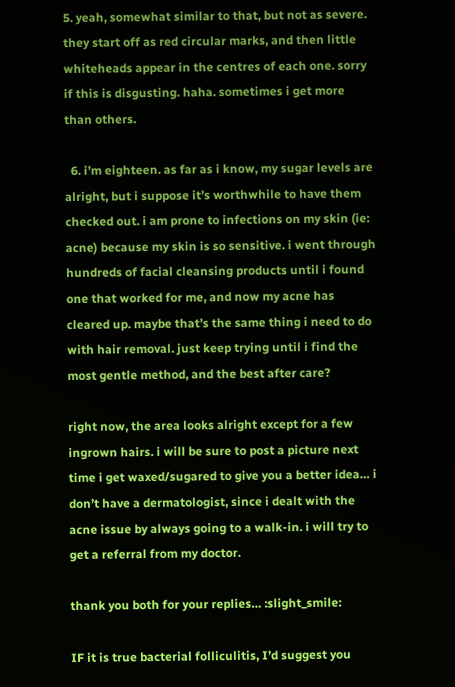5. yeah, somewhat similar to that, but not as severe. they start off as red circular marks, and then little whiteheads appear in the centres of each one. sorry if this is disgusting. haha. sometimes i get more than others.

  6. i’m eighteen. as far as i know, my sugar levels are alright, but i suppose it’s worthwhile to have them checked out. i am prone to infections on my skin (ie: acne) because my skin is so sensitive. i went through hundreds of facial cleansing products until i found one that worked for me, and now my acne has cleared up. maybe that’s the same thing i need to do with hair removal. just keep trying until i find the most gentle method, and the best after care?

right now, the area looks alright except for a few ingrown hairs. i will be sure to post a picture next time i get waxed/sugared to give you a better idea… i don’t have a dermatologist, since i dealt with the acne issue by always going to a walk-in. i will try to get a referral from my doctor.

thank you both for your replies… :slight_smile:

IF it is true bacterial folliculitis, I’d suggest you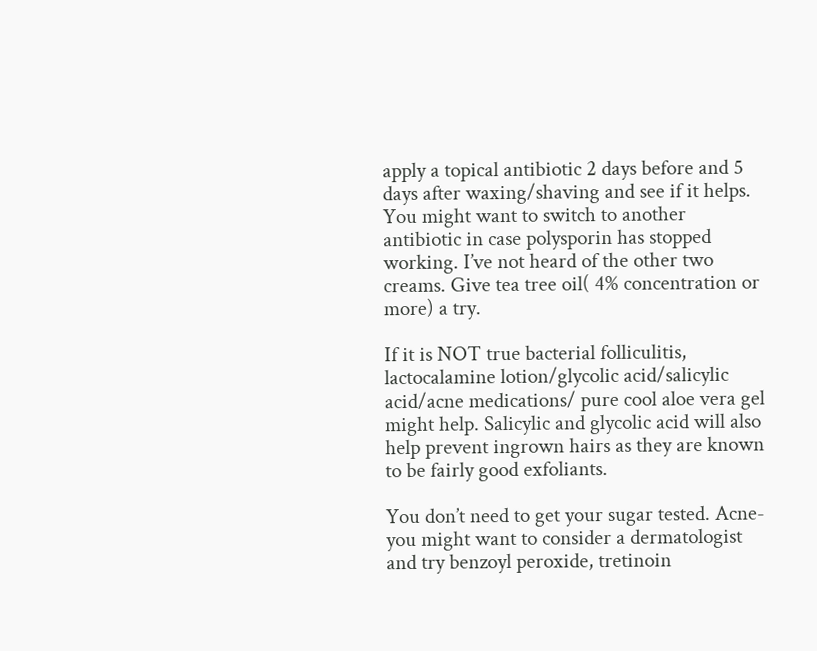apply a topical antibiotic 2 days before and 5 days after waxing/shaving and see if it helps. You might want to switch to another antibiotic in case polysporin has stopped working. I’ve not heard of the other two creams. Give tea tree oil( 4% concentration or more) a try.

If it is NOT true bacterial folliculitis, lactocalamine lotion/glycolic acid/salicylic acid/acne medications/ pure cool aloe vera gel might help. Salicylic and glycolic acid will also help prevent ingrown hairs as they are known to be fairly good exfoliants.

You don’t need to get your sugar tested. Acne- you might want to consider a dermatologist and try benzoyl peroxide, tretinoin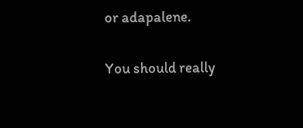or adapalene.

You should really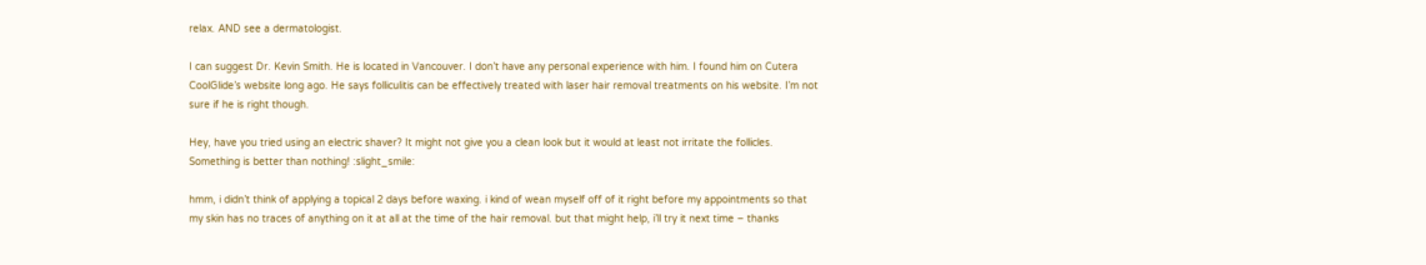relax. AND see a dermatologist.

I can suggest Dr. Kevin Smith. He is located in Vancouver. I don’t have any personal experience with him. I found him on Cutera CoolGlide’s website long ago. He says folliculitis can be effectively treated with laser hair removal treatments on his website. I’m not sure if he is right though.

Hey, have you tried using an electric shaver? It might not give you a clean look but it would at least not irritate the follicles. Something is better than nothing! :slight_smile:

hmm, i didn’t think of applying a topical 2 days before waxing. i kind of wean myself off of it right before my appointments so that my skin has no traces of anything on it at all at the time of the hair removal. but that might help, i’ll try it next time – thanks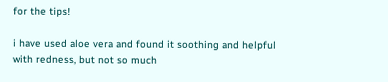for the tips!

i have used aloe vera and found it soothing and helpful with redness, but not so much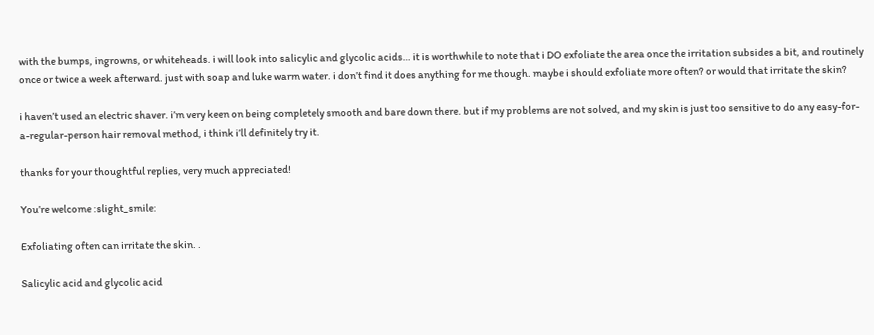with the bumps, ingrowns, or whiteheads. i will look into salicylic and glycolic acids… it is worthwhile to note that i DO exfoliate the area once the irritation subsides a bit, and routinely once or twice a week afterward. just with soap and luke warm water. i don’t find it does anything for me though. maybe i should exfoliate more often? or would that irritate the skin?

i haven’t used an electric shaver. i’m very keen on being completely smooth and bare down there. but if my problems are not solved, and my skin is just too sensitive to do any easy-for-a-regular-person hair removal method, i think i’ll definitely try it.

thanks for your thoughtful replies, very much appreciated!

You’re welcome :slight_smile:

Exfoliating often can irritate the skin. .

Salicylic acid and glycolic acid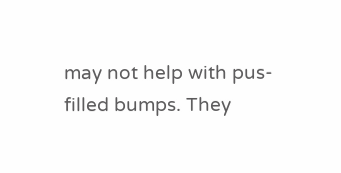may not help with pus-filled bumps. They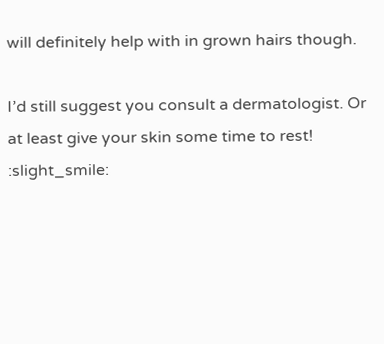will definitely help with in grown hairs though.

I’d still suggest you consult a dermatologist. Or at least give your skin some time to rest! :slight_smile: